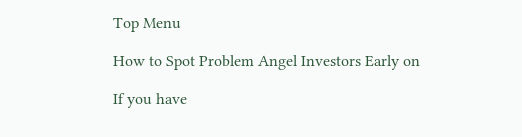Top Menu

How to Spot Problem Angel Investors Early on

If you have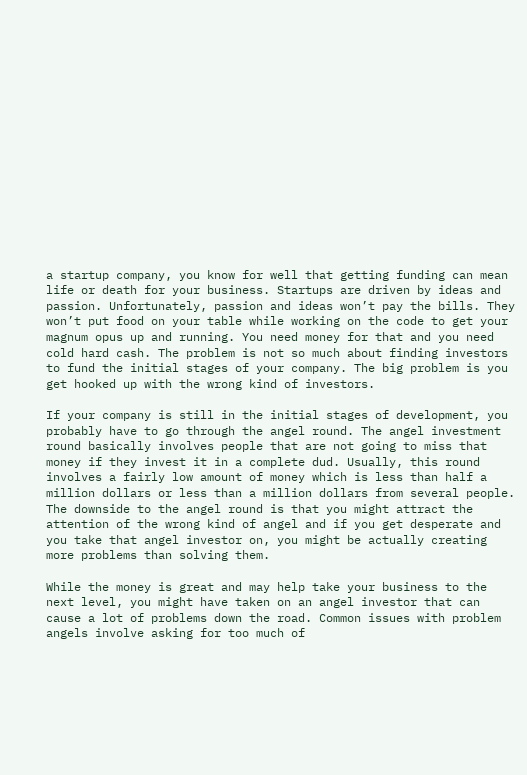a startup company, you know for well that getting funding can mean life or death for your business. Startups are driven by ideas and passion. Unfortunately, passion and ideas won’t pay the bills. They won’t put food on your table while working on the code to get your magnum opus up and running. You need money for that and you need cold hard cash. The problem is not so much about finding investors to fund the initial stages of your company. The big problem is you get hooked up with the wrong kind of investors.

If your company is still in the initial stages of development, you probably have to go through the angel round. The angel investment round basically involves people that are not going to miss that money if they invest it in a complete dud. Usually, this round involves a fairly low amount of money which is less than half a million dollars or less than a million dollars from several people. The downside to the angel round is that you might attract the attention of the wrong kind of angel and if you get desperate and you take that angel investor on, you might be actually creating more problems than solving them.

While the money is great and may help take your business to the next level, you might have taken on an angel investor that can cause a lot of problems down the road. Common issues with problem angels involve asking for too much of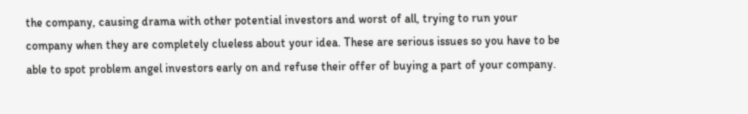the company, causing drama with other potential investors and worst of all, trying to run your company when they are completely clueless about your idea. These are serious issues so you have to be able to spot problem angel investors early on and refuse their offer of buying a part of your company.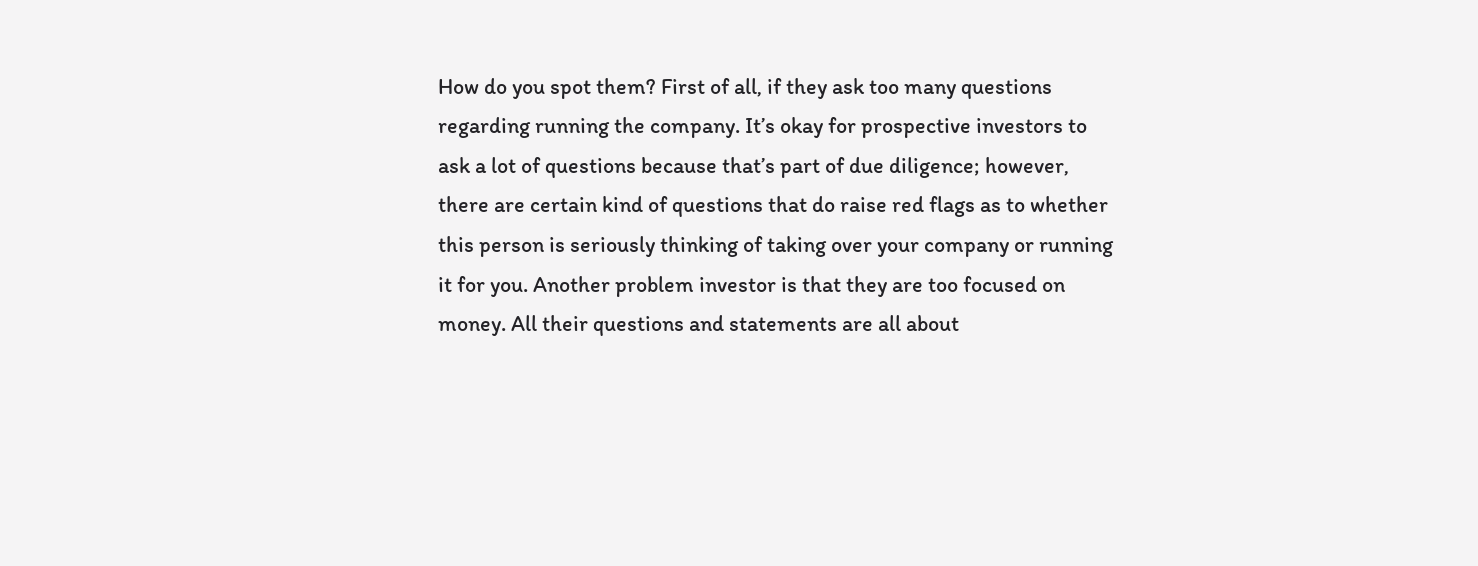How do you spot them? First of all, if they ask too many questions regarding running the company. It’s okay for prospective investors to ask a lot of questions because that’s part of due diligence; however, there are certain kind of questions that do raise red flags as to whether this person is seriously thinking of taking over your company or running it for you. Another problem investor is that they are too focused on money. All their questions and statements are all about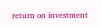return on investment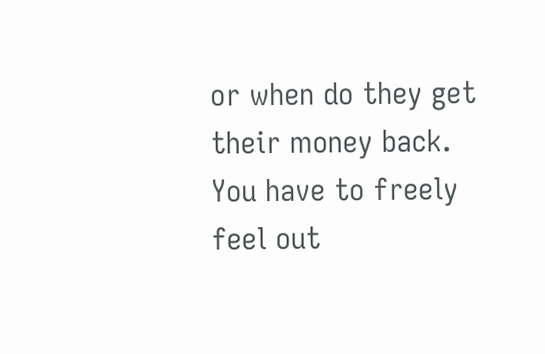or when do they get their money back. You have to freely feel out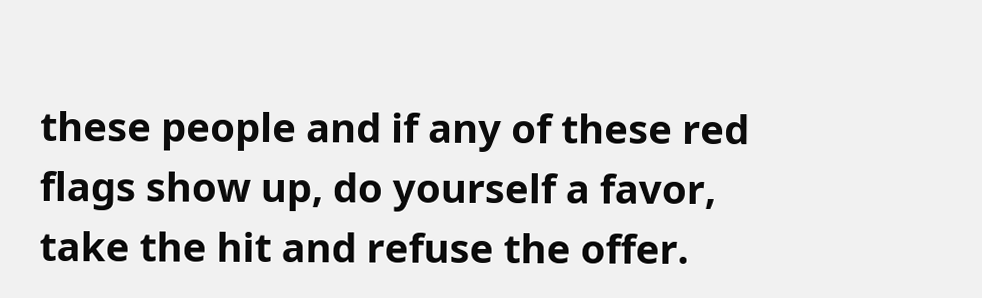these people and if any of these red flags show up, do yourself a favor, take the hit and refuse the offer.